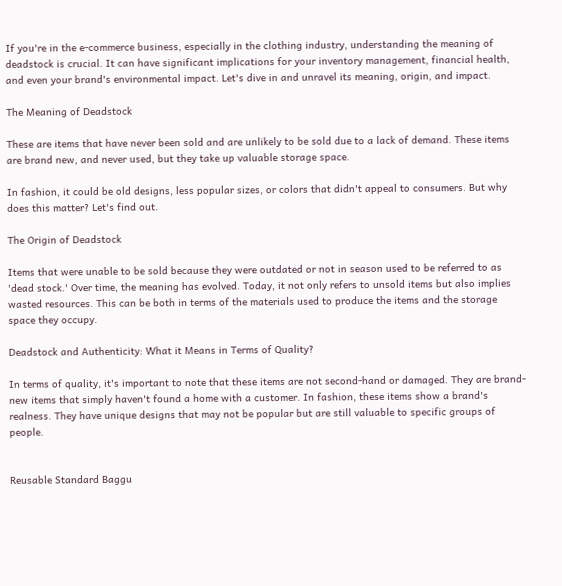If you're in the e-commerce business, especially in the clothing industry, understanding the meaning of deadstock is crucial. It can have significant implications for your inventory management, financial health, and even your brand's environmental impact. Let's dive in and unravel its meaning, origin, and impact.

The Meaning of Deadstock

These are items that have never been sold and are unlikely to be sold due to a lack of demand. These items are brand new, and never used, but they take up valuable storage space.

In fashion, it could be old designs, less popular sizes, or colors that didn't appeal to consumers. But why does this matter? Let's find out.

The Origin of Deadstock

Items that were unable to be sold because they were outdated or not in season used to be referred to as 'dead stock.' Over time, the meaning has evolved. Today, it not only refers to unsold items but also implies wasted resources. This can be both in terms of the materials used to produce the items and the storage space they occupy.

Deadstock and Authenticity: What it Means in Terms of Quality?

In terms of quality, it's important to note that these items are not second-hand or damaged. They are brand-new items that simply haven't found a home with a customer. In fashion, these items show a brand's realness. They have unique designs that may not be popular but are still valuable to specific groups of people.


Reusable Standard Baggu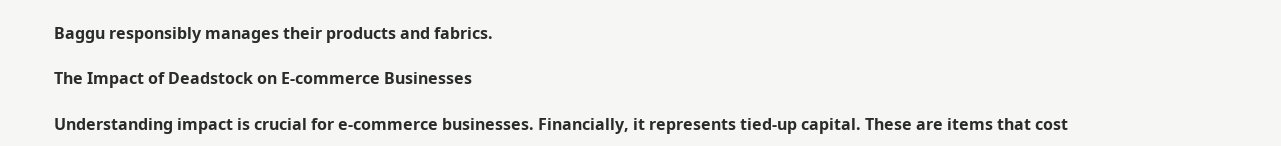Baggu responsibly manages their products and fabrics.

The Impact of Deadstock on E-commerce Businesses

Understanding impact is crucial for e-commerce businesses. Financially, it represents tied-up capital. These are items that cost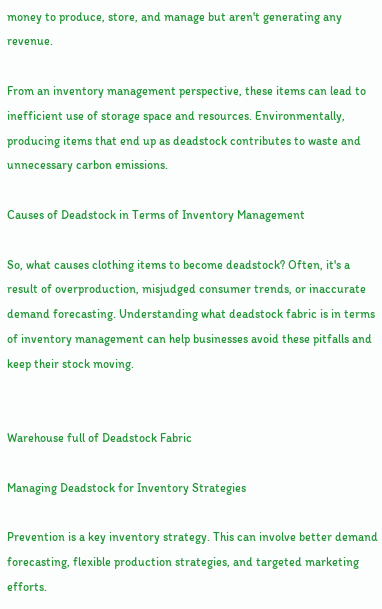money to produce, store, and manage but aren't generating any revenue.

From an inventory management perspective, these items can lead to inefficient use of storage space and resources. Environmentally, producing items that end up as deadstock contributes to waste and unnecessary carbon emissions.

Causes of Deadstock in Terms of Inventory Management

So, what causes clothing items to become deadstock? Often, it's a result of overproduction, misjudged consumer trends, or inaccurate demand forecasting. Understanding what deadstock fabric is in terms of inventory management can help businesses avoid these pitfalls and keep their stock moving.


Warehouse full of Deadstock Fabric

Managing Deadstock for Inventory Strategies

Prevention is a key inventory strategy. This can involve better demand forecasting, flexible production strategies, and targeted marketing efforts.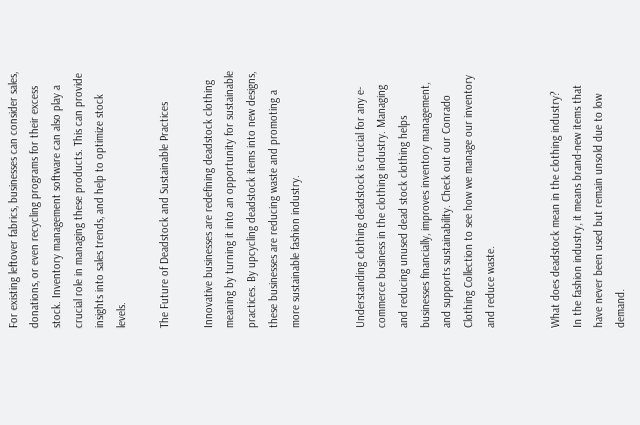For existing leftover fabrics, businesses can consider sales, donations, or even recycling programs for their excess stock. Inventory management software can also play a crucial role in managing these products. This can provide insights into sales trends, and help to optimize stock levels.

The Future of Deadstock and Sustainable Practices

Innovative businesses are redefining deadstock clothing meaning by turning it into an opportunity for sustainable practices. By upcycling deadstock items into new designs, these businesses are reducing waste and promoting a more sustainable fashion industry.


Understanding clothing deadstock is crucial for any e-commerce business in the clothing industry. Managing and reducing unused dead stock clothing helps businesses financially, improves inventory management, and supports sustainability. Check out our Conrado Clothing Collection to see how we manage our inventory and reduce waste.


What does deadstock mean in the clothing industry?
In the fashion industry, it means brand-new items that have never been used but remain unsold due to low demand.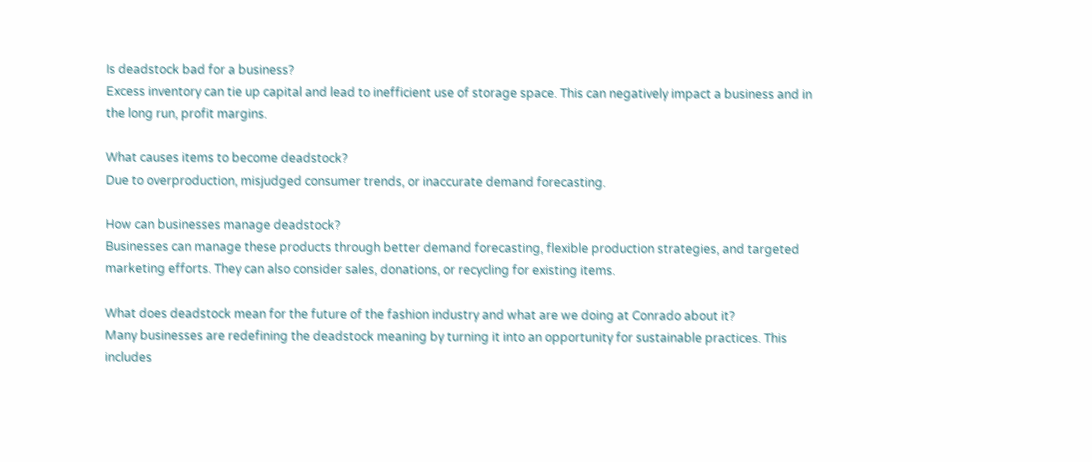Is deadstock bad for a business?
Excess inventory can tie up capital and lead to inefficient use of storage space. This can negatively impact a business and in the long run, profit margins.

What causes items to become deadstock?
Due to overproduction, misjudged consumer trends, or inaccurate demand forecasting.

How can businesses manage deadstock?
Businesses can manage these products through better demand forecasting, flexible production strategies, and targeted marketing efforts. They can also consider sales, donations, or recycling for existing items.

What does deadstock mean for the future of the fashion industry and what are we doing at Conrado about it?
Many businesses are redefining the deadstock meaning by turning it into an opportunity for sustainable practices. This includes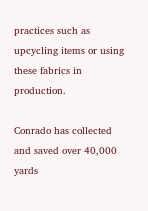practices such as upcycling items or using these fabrics in production.

Conrado has collected and saved over 40,000 yards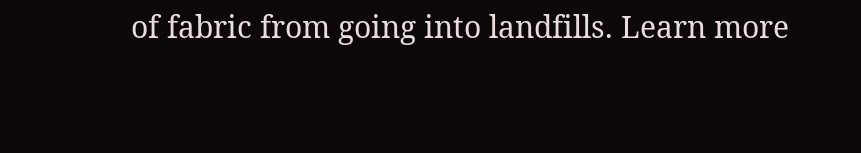of fabric from going into landfills. Learn more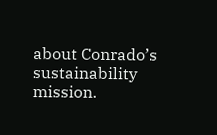about Conrado’s sustainability mission.